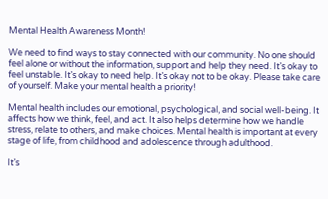Mental Health Awareness Month!

We need to find ways to stay connected with our community. No one should feel alone or without the information, support and help they need. It’s okay to feel unstable. It’s okay to need help. It’s okay not to be okay. Please take care of yourself. Make your mental health a priority!

Mental health includes our emotional, psychological, and social well-being. It affects how we think, feel, and act. It also helps determine how we handle stress, relate to others, and make choices. Mental health is important at every stage of life, from childhood and adolescence through adulthood.

It’s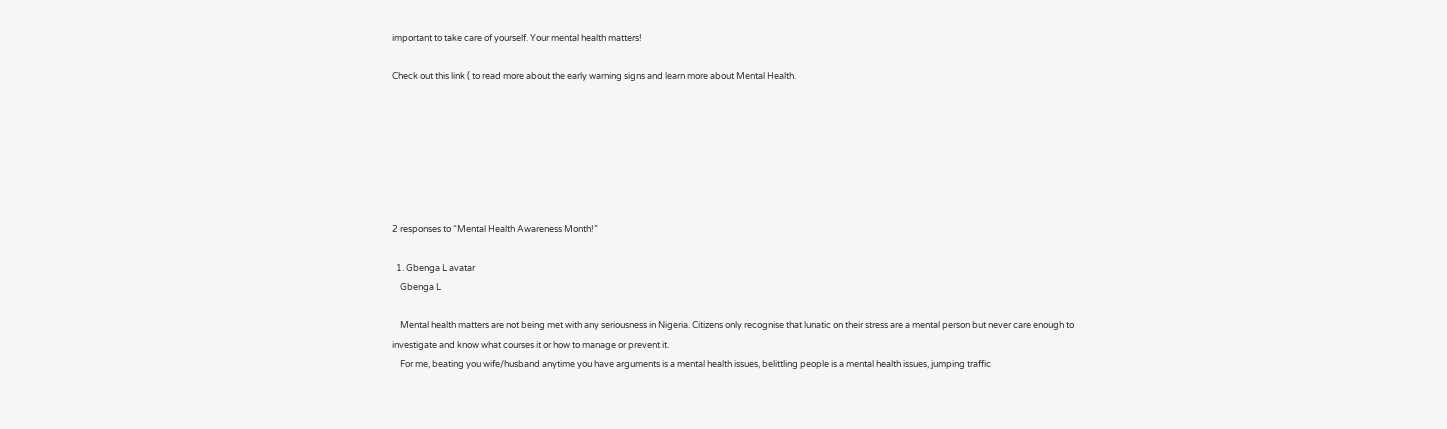important to take care of yourself. Your mental health matters!

Check out this link ( to read more about the early warning signs and learn more about Mental Health.







2 responses to “Mental Health Awareness Month!”

  1. Gbenga L avatar
    Gbenga L

    Mental health matters are not being met with any seriousness in Nigeria. Citizens only recognise that lunatic on their stress are a mental person but never care enough to investigate and know what courses it or how to manage or prevent it.
    For me, beating you wife/husband anytime you have arguments is a mental health issues, belittling people is a mental health issues, jumping traffic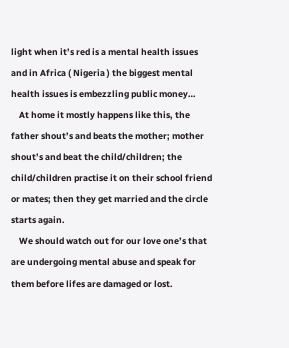light when it’s red is a mental health issues and in Africa ( Nigeria ) the biggest mental health issues is embezzling public money…
    At home it mostly happens like this, the father shout’s and beats the mother; mother shout’s and beat the child/children; the child/children practise it on their school friend or mates; then they get married and the circle starts again.
    We should watch out for our love one’s that are undergoing mental abuse and speak for them before lifes are damaged or lost.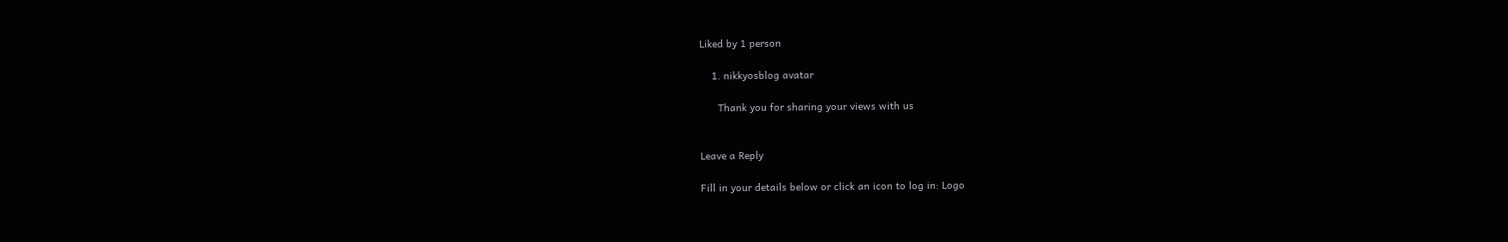Liked by 1 person

    1. nikkyosblog avatar

      Thank you for sharing your views with us


Leave a Reply

Fill in your details below or click an icon to log in: Logo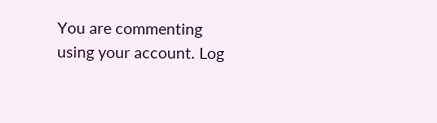You are commenting using your account. Log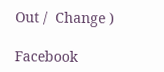Out /  Change )

Facebook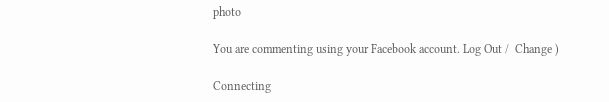photo

You are commenting using your Facebook account. Log Out /  Change )

Connecting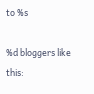to %s

%d bloggers like this: